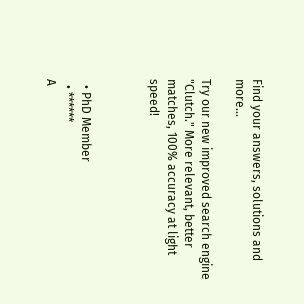Find your answers, solutions and more...

Try our new improved search engine "Clutch." More relevant, better matches, 100% accuracy at light speed!



  • PhD Member
  • ******
A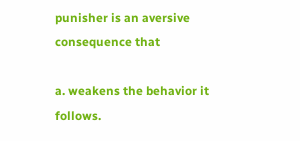punisher is an aversive consequence that

a. weakens the behavior it follows.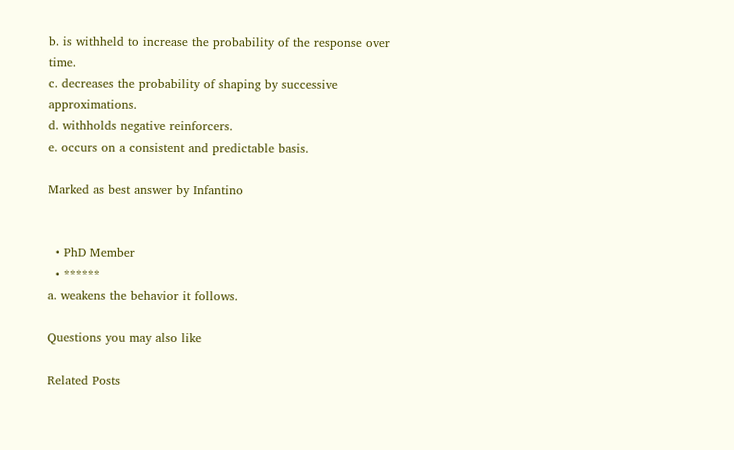b. is withheld to increase the probability of the response over time.
c. decreases the probability of shaping by successive approximations.
d. withholds negative reinforcers.
e. occurs on a consistent and predictable basis.

Marked as best answer by Infantino


  • PhD Member
  • ******
a. weakens the behavior it follows.

Questions you may also like

Related Posts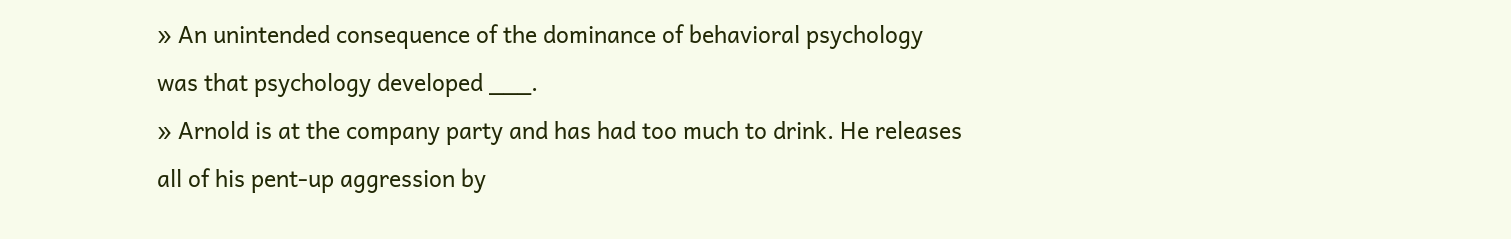» An unintended consequence of the dominance of behavioral psychology was that psychology developed ___.
» Arnold is at the company party and has had too much to drink. He releases all of his pent-up aggression by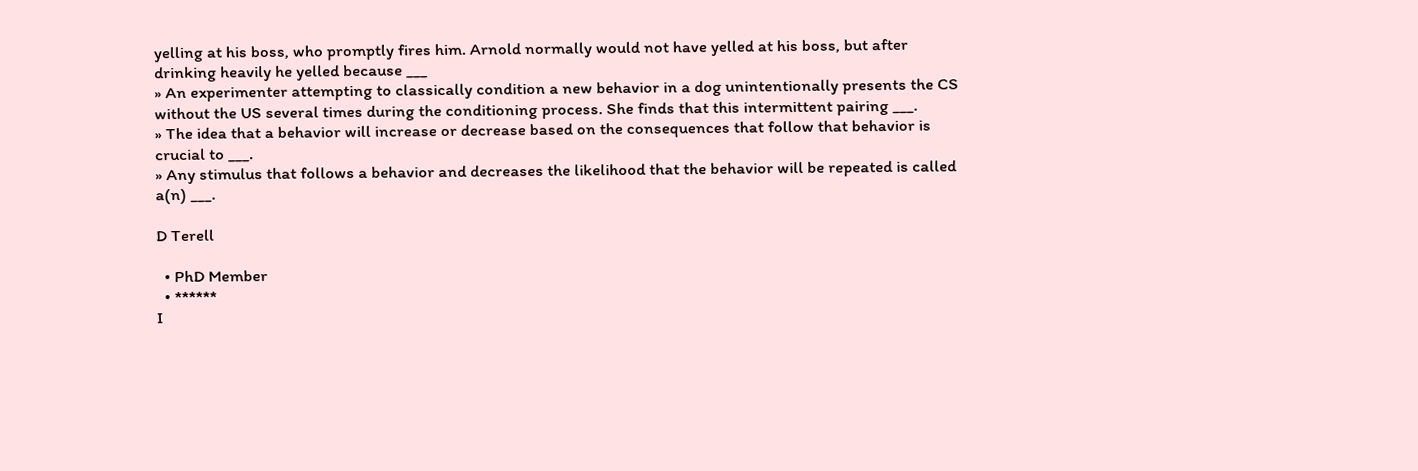yelling at his boss, who promptly fires him. Arnold normally would not have yelled at his boss, but after drinking heavily he yelled because ___
» An experimenter attempting to classically condition a new behavior in a dog unintentionally presents the CS without the US several times during the conditioning process. She finds that this intermittent pairing ___.
» The idea that a behavior will increase or decrease based on the consequences that follow that behavior is crucial to ___.
» Any stimulus that follows a behavior and decreases the likelihood that the behavior will be repeated is called a(n) ___.

D Terell

  • PhD Member
  • ******
I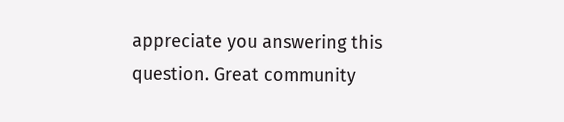appreciate you answering this question. Great community